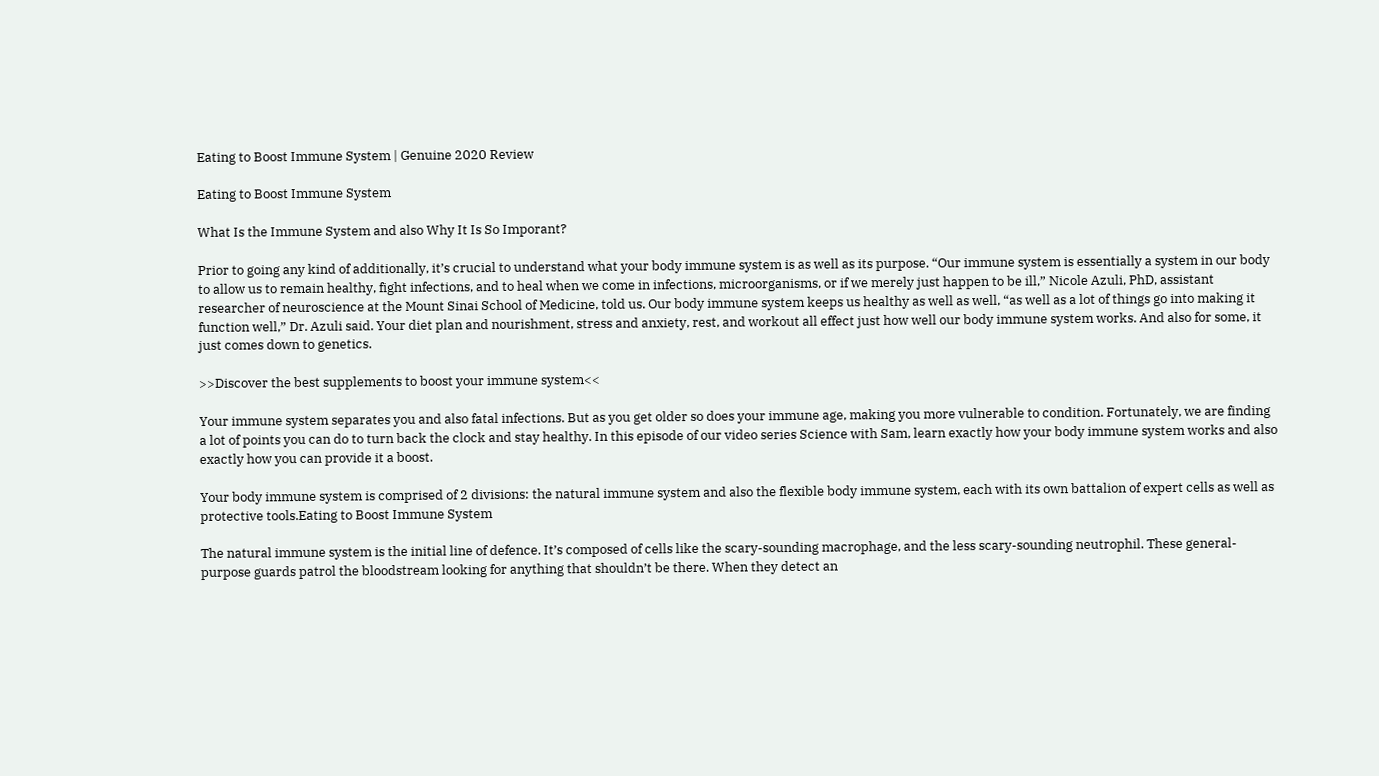Eating to Boost Immune System | Genuine 2020 Review

Eating to Boost Immune System

What Is the Immune System and also Why It Is So Imporant?

Prior to going any kind of additionally, it’s crucial to understand what your body immune system is as well as its purpose. “Our immune system is essentially a system in our body to allow us to remain healthy, fight infections, and to heal when we come in infections, microorganisms, or if we merely just happen to be ill,” Nicole Azuli, PhD, assistant researcher of neuroscience at the Mount Sinai School of Medicine, told us. Our body immune system keeps us healthy as well as well, “as well as a lot of things go into making it function well,” Dr. Azuli said. Your diet plan and nourishment, stress and anxiety, rest, and workout all effect just how well our body immune system works. And also for some, it just comes down to genetics.

>>Discover the best supplements to boost your immune system<<

Your immune system separates you and also fatal infections. But as you get older so does your immune age, making you more vulnerable to condition. Fortunately, we are finding a lot of points you can do to turn back the clock and stay healthy. In this episode of our video series Science with Sam, learn exactly how your body immune system works and also exactly how you can provide it a boost.

Your body immune system is comprised of 2 divisions: the natural immune system and also the flexible body immune system, each with its own battalion of expert cells as well as protective tools.Eating to Boost Immune System

The natural immune system is the initial line of defence. It’s composed of cells like the scary-sounding macrophage, and the less scary-sounding neutrophil. These general-purpose guards patrol the bloodstream looking for anything that shouldn’t be there. When they detect an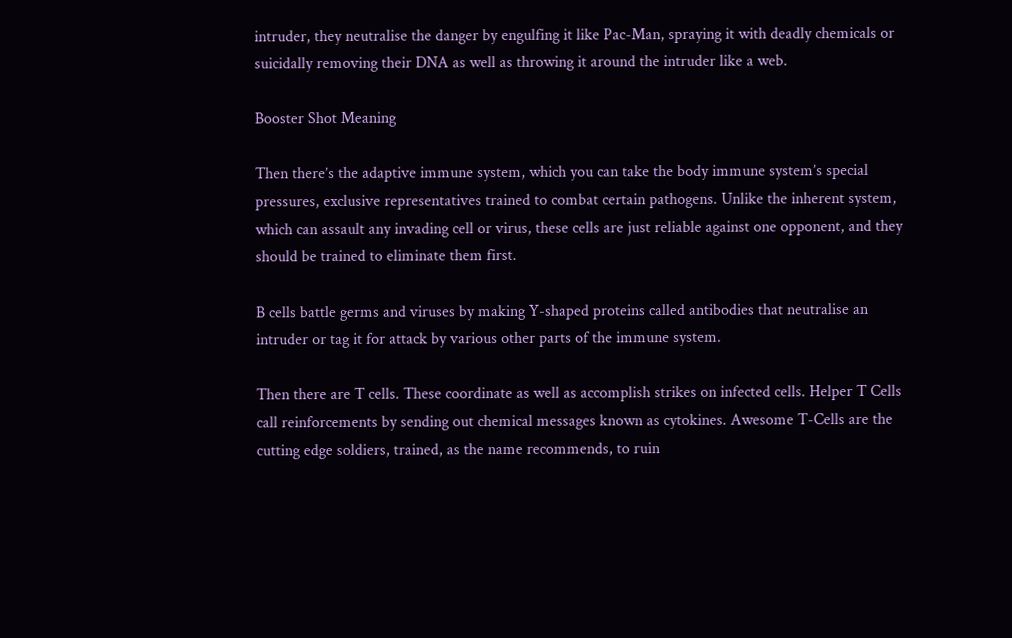intruder, they neutralise the danger by engulfing it like Pac-Man, spraying it with deadly chemicals or suicidally removing their DNA as well as throwing it around the intruder like a web.

Booster Shot Meaning

Then there’s the adaptive immune system, which you can take the body immune system’s special pressures, exclusive representatives trained to combat certain pathogens. Unlike the inherent system, which can assault any invading cell or virus, these cells are just reliable against one opponent, and they should be trained to eliminate them first.

B cells battle germs and viruses by making Y-shaped proteins called antibodies that neutralise an intruder or tag it for attack by various other parts of the immune system.

Then there are T cells. These coordinate as well as accomplish strikes on infected cells. Helper T Cells call reinforcements by sending out chemical messages known as cytokines. Awesome T-Cells are the cutting edge soldiers, trained, as the name recommends, to ruin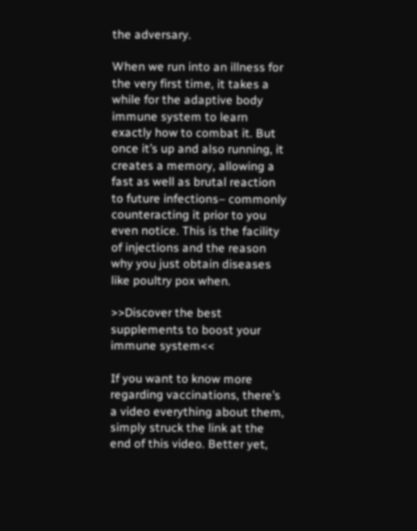the adversary.

When we run into an illness for the very first time, it takes a while for the adaptive body immune system to learn exactly how to combat it. But once it’s up and also running, it creates a memory, allowing a fast as well as brutal reaction to future infections– commonly counteracting it prior to you even notice. This is the facility of injections and the reason why you just obtain diseases like poultry pox when.

>>Discover the best supplements to boost your immune system<<

If you want to know more regarding vaccinations, there’s a video everything about them, simply struck the link at the end of this video. Better yet,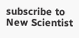subscribe to New Scientist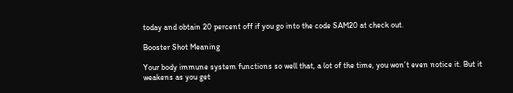today and obtain 20 percent off if you go into the code SAM20 at check out.

Booster Shot Meaning

Your body immune system functions so well that, a lot of the time, you won’t even notice it. But it weakens as you get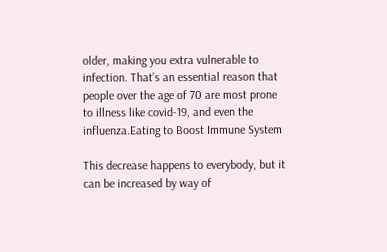older, making you extra vulnerable to infection. That’s an essential reason that people over the age of 70 are most prone to illness like covid-19, and even the influenza.Eating to Boost Immune System

This decrease happens to everybody, but it can be increased by way of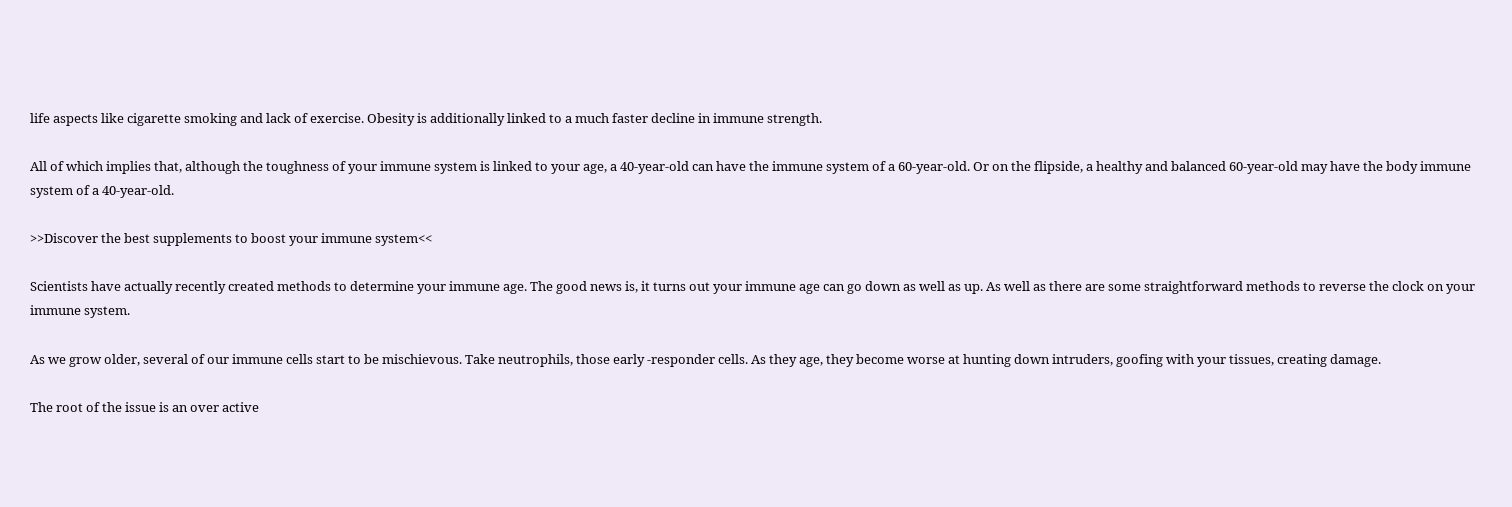life aspects like cigarette smoking and lack of exercise. Obesity is additionally linked to a much faster decline in immune strength.

All of which implies that, although the toughness of your immune system is linked to your age, a 40-year-old can have the immune system of a 60-year-old. Or on the flipside, a healthy and balanced 60-year-old may have the body immune system of a 40-year-old.

>>Discover the best supplements to boost your immune system<<

Scientists have actually recently created methods to determine your immune age. The good news is, it turns out your immune age can go down as well as up. As well as there are some straightforward methods to reverse the clock on your immune system.

As we grow older, several of our immune cells start to be mischievous. Take neutrophils, those early -responder cells. As they age, they become worse at hunting down intruders, goofing with your tissues, creating damage.

The root of the issue is an over active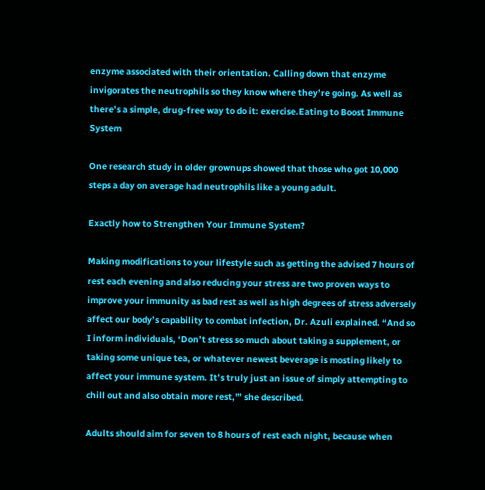enzyme associated with their orientation. Calling down that enzyme invigorates the neutrophils so they know where they’re going. As well as there’s a simple, drug-free way to do it: exercise.Eating to Boost Immune System

One research study in older grownups showed that those who got 10,000 steps a day on average had neutrophils like a young adult.

Exactly how to Strengthen Your Immune System?

Making modifications to your lifestyle such as getting the advised 7 hours of rest each evening and also reducing your stress are two proven ways to improve your immunity as bad rest as well as high degrees of stress adversely affect our body’s capability to combat infection, Dr. Azuli explained. “And so I inform individuals, ‘Don’t stress so much about taking a supplement, or taking some unique tea, or whatever newest beverage is mosting likely to affect your immune system. It’s truly just an issue of simply attempting to chill out and also obtain more rest,'” she described.

Adults should aim for seven to 8 hours of rest each night, because when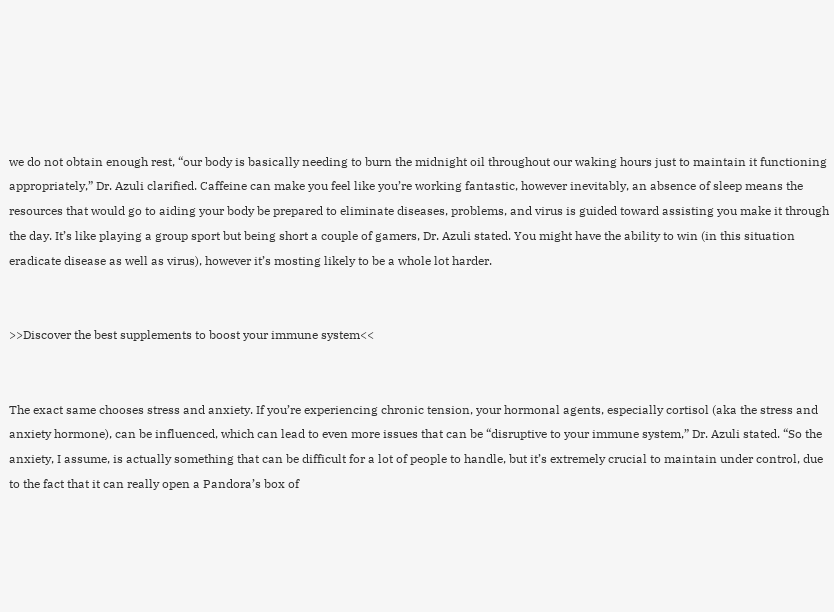we do not obtain enough rest, “our body is basically needing to burn the midnight oil throughout our waking hours just to maintain it functioning appropriately,” Dr. Azuli clarified. Caffeine can make you feel like you’re working fantastic, however inevitably, an absence of sleep means the resources that would go to aiding your body be prepared to eliminate diseases, problems, and virus is guided toward assisting you make it through the day. It’s like playing a group sport but being short a couple of gamers, Dr. Azuli stated. You might have the ability to win (in this situation eradicate disease as well as virus), however it’s mosting likely to be a whole lot harder.


>>Discover the best supplements to boost your immune system<<


The exact same chooses stress and anxiety. If you’re experiencing chronic tension, your hormonal agents, especially cortisol (aka the stress and anxiety hormone), can be influenced, which can lead to even more issues that can be “disruptive to your immune system,” Dr. Azuli stated. “So the anxiety, I assume, is actually something that can be difficult for a lot of people to handle, but it’s extremely crucial to maintain under control, due to the fact that it can really open a Pandora’s box of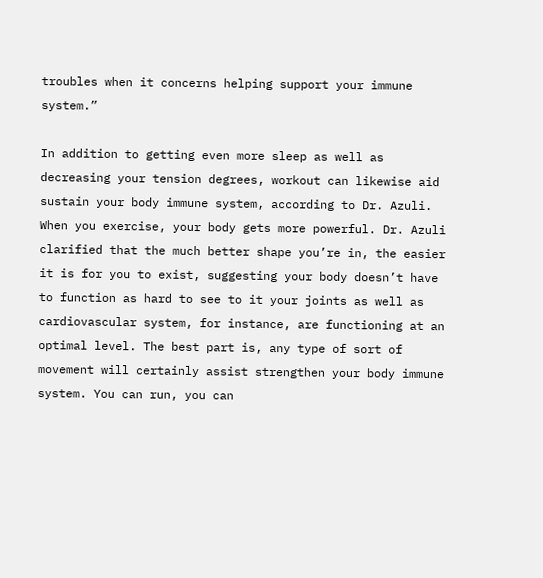troubles when it concerns helping support your immune system.”

In addition to getting even more sleep as well as decreasing your tension degrees, workout can likewise aid sustain your body immune system, according to Dr. Azuli. When you exercise, your body gets more powerful. Dr. Azuli clarified that the much better shape you’re in, the easier it is for you to exist, suggesting your body doesn’t have to function as hard to see to it your joints as well as cardiovascular system, for instance, are functioning at an optimal level. The best part is, any type of sort of movement will certainly assist strengthen your body immune system. You can run, you can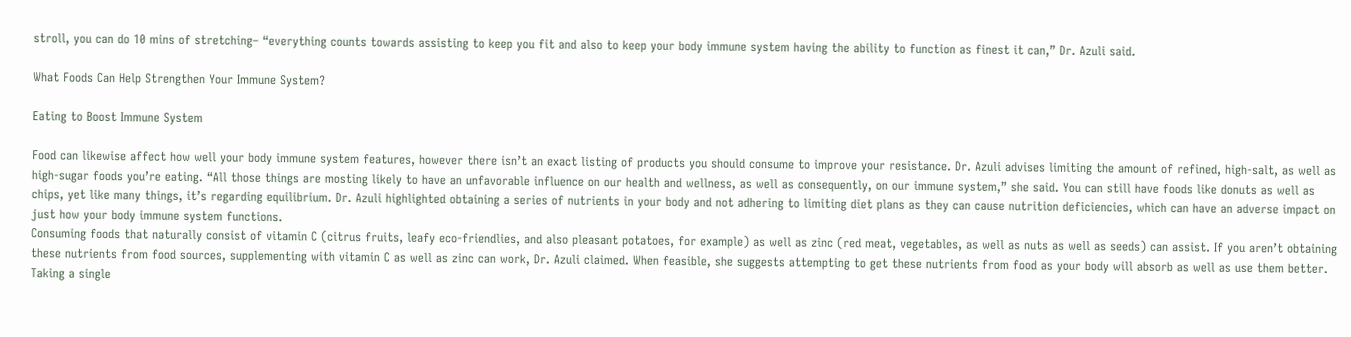stroll, you can do 10 mins of stretching– “everything counts towards assisting to keep you fit and also to keep your body immune system having the ability to function as finest it can,” Dr. Azuli said.

What Foods Can Help Strengthen Your Immune System?

Eating to Boost Immune System

Food can likewise affect how well your body immune system features, however there isn’t an exact listing of products you should consume to improve your resistance. Dr. Azuli advises limiting the amount of refined, high-salt, as well as high-sugar foods you’re eating. “All those things are mosting likely to have an unfavorable influence on our health and wellness, as well as consequently, on our immune system,” she said. You can still have foods like donuts as well as chips, yet like many things, it’s regarding equilibrium. Dr. Azuli highlighted obtaining a series of nutrients in your body and not adhering to limiting diet plans as they can cause nutrition deficiencies, which can have an adverse impact on just how your body immune system functions.
Consuming foods that naturally consist of vitamin C (citrus fruits, leafy eco-friendlies, and also pleasant potatoes, for example) as well as zinc (red meat, vegetables, as well as nuts as well as seeds) can assist. If you aren’t obtaining these nutrients from food sources, supplementing with vitamin C as well as zinc can work, Dr. Azuli claimed. When feasible, she suggests attempting to get these nutrients from food as your body will absorb as well as use them better. Taking a single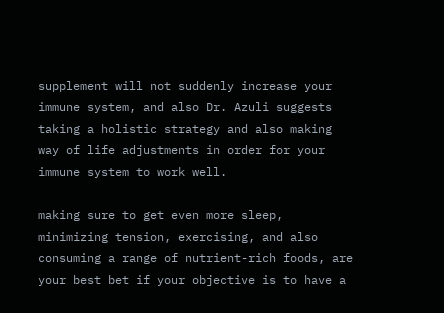supplement will not suddenly increase your immune system, and also Dr. Azuli suggests taking a holistic strategy and also making way of life adjustments in order for your immune system to work well.

making sure to get even more sleep, minimizing tension, exercising, and also consuming a range of nutrient-rich foods, are your best bet if your objective is to have a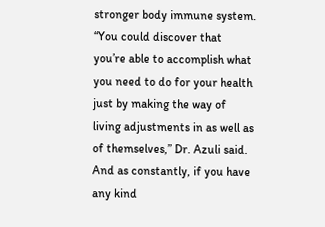stronger body immune system. “You could discover that you’re able to accomplish what you need to do for your health just by making the way of living adjustments in as well as of themselves,” Dr. Azuli said. And as constantly, if you have any kind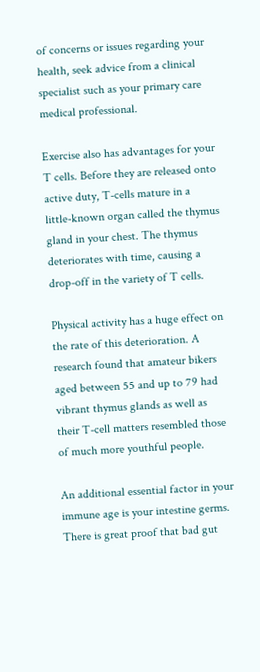of concerns or issues regarding your health, seek advice from a clinical specialist such as your primary care medical professional.

Exercise also has advantages for your T cells. Before they are released onto active duty, T-cells mature in a little-known organ called the thymus gland in your chest. The thymus deteriorates with time, causing a drop-off in the variety of T cells.

Physical activity has a huge effect on the rate of this deterioration. A research found that amateur bikers aged between 55 and up to 79 had vibrant thymus glands as well as their T-cell matters resembled those of much more youthful people.

An additional essential factor in your immune age is your intestine germs. There is great proof that bad gut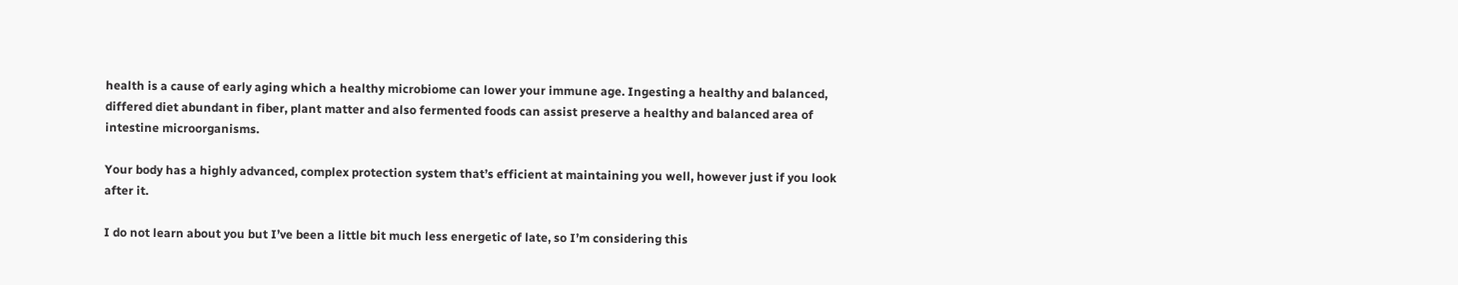health is a cause of early aging which a healthy microbiome can lower your immune age. Ingesting a healthy and balanced, differed diet abundant in fiber, plant matter and also fermented foods can assist preserve a healthy and balanced area of intestine microorganisms.

Your body has a highly advanced, complex protection system that’s efficient at maintaining you well, however just if you look after it.

I do not learn about you but I’ve been a little bit much less energetic of late, so I’m considering this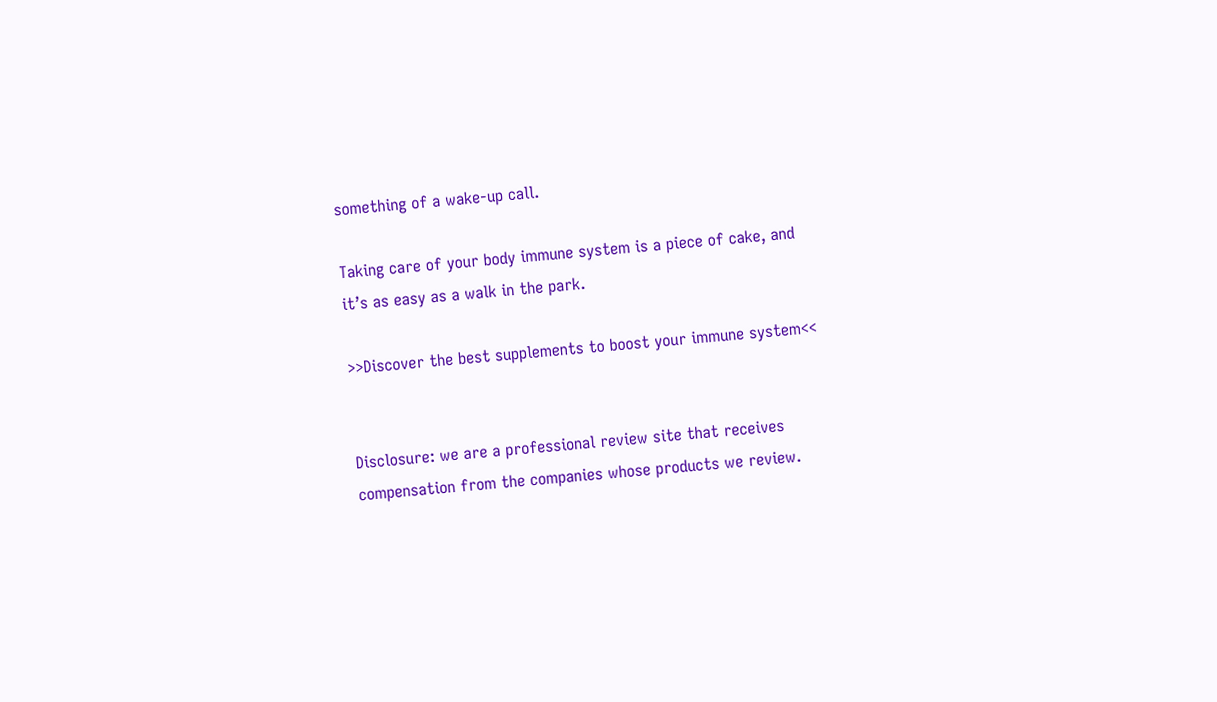something of a wake-up call.

Taking care of your body immune system is a piece of cake, and it’s as easy as a walk in the park.

>>Discover the best supplements to boost your immune system<<


Disclosure: we are a professional review site that receives compensation from the companies whose products we review.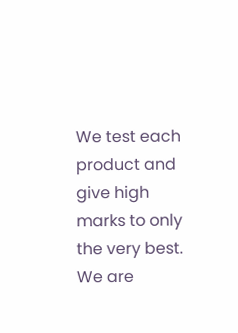We test each product and give high marks to only the very best. We are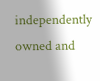independently owned and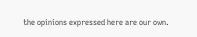the opinions expressed here are our own.